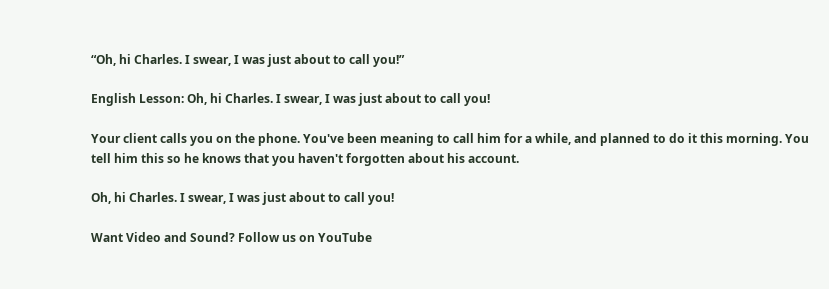“Oh, hi Charles. I swear, I was just about to call you!”

English Lesson: Oh, hi Charles. I swear, I was just about to call you!

Your client calls you on the phone. You've been meaning to call him for a while, and planned to do it this morning. You tell him this so he knows that you haven't forgotten about his account.

Oh, hi Charles. I swear, I was just about to call you!

Want Video and Sound? Follow us on YouTube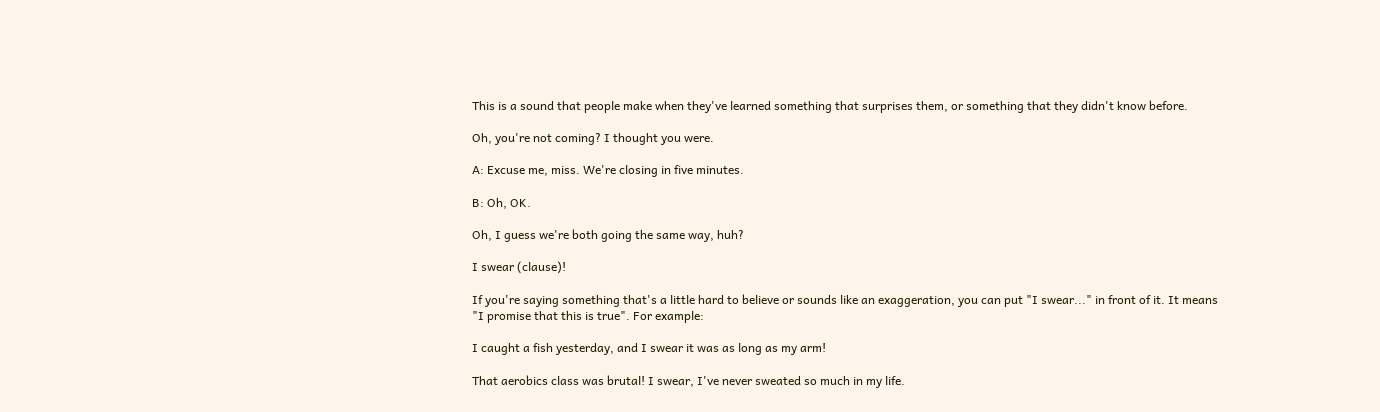This is a sound that people make when they've learned something that surprises them, or something that they didn't know before.

Oh, you're not coming? I thought you were.

A: Excuse me, miss. We're closing in five minutes.

B: Oh, OK.

Oh, I guess we're both going the same way, huh?

I swear (clause)!

If you're saying something that's a little hard to believe or sounds like an exaggeration, you can put "I swear..." in front of it. It means "I promise that this is true". For example:

I caught a fish yesterday, and I swear it was as long as my arm!

That aerobics class was brutal! I swear, I've never sweated so much in my life.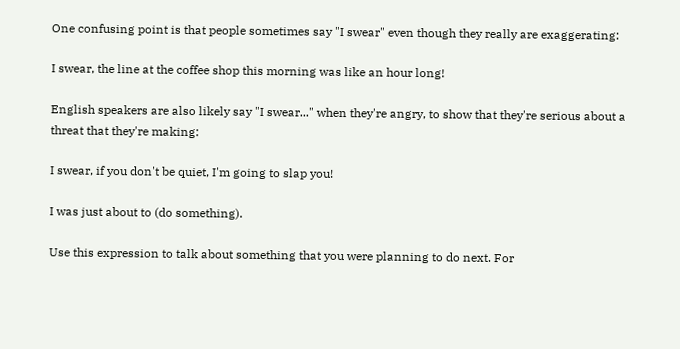One confusing point is that people sometimes say "I swear" even though they really are exaggerating:

I swear, the line at the coffee shop this morning was like an hour long!

English speakers are also likely say "I swear..." when they're angry, to show that they're serious about a threat that they're making:

I swear, if you don't be quiet, I'm going to slap you!

I was just about to (do something).

Use this expression to talk about something that you were planning to do next. For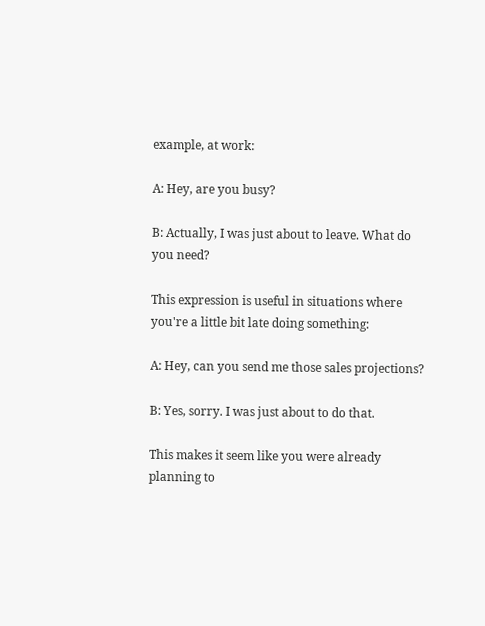example, at work:

A: Hey, are you busy?

B: Actually, I was just about to leave. What do you need?

This expression is useful in situations where you're a little bit late doing something:

A: Hey, can you send me those sales projections?

B: Yes, sorry. I was just about to do that.

This makes it seem like you were already planning to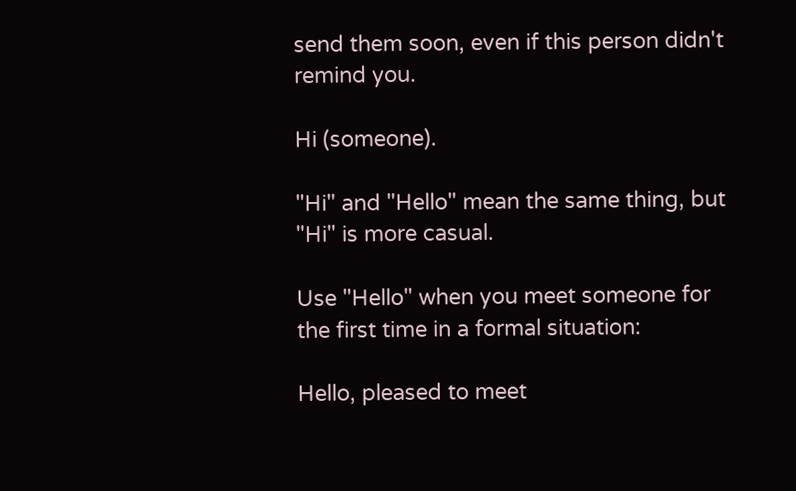send them soon, even if this person didn't remind you.

Hi (someone).

"Hi" and "Hello" mean the same thing, but "Hi" is more casual.

Use "Hello" when you meet someone for the first time in a formal situation:

Hello, pleased to meet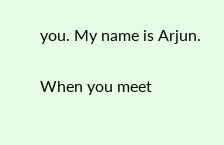you. My name is Arjun.

When you meet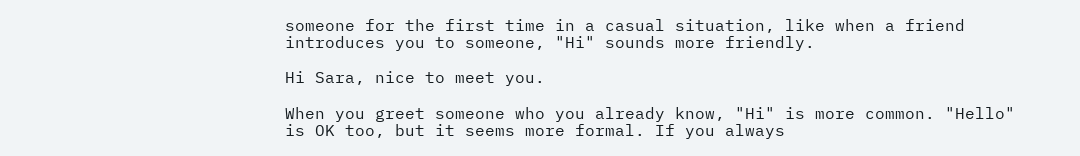someone for the first time in a casual situation, like when a friend introduces you to someone, "Hi" sounds more friendly.

Hi Sara, nice to meet you.

When you greet someone who you already know, "Hi" is more common. "Hello" is OK too, but it seems more formal. If you always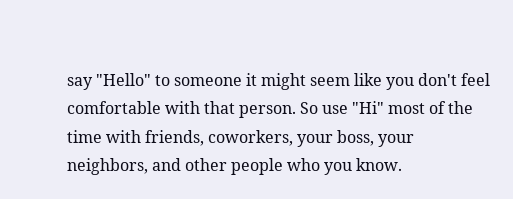say "Hello" to someone it might seem like you don't feel comfortable with that person. So use "Hi" most of the time with friends, coworkers, your boss, your neighbors, and other people who you know.